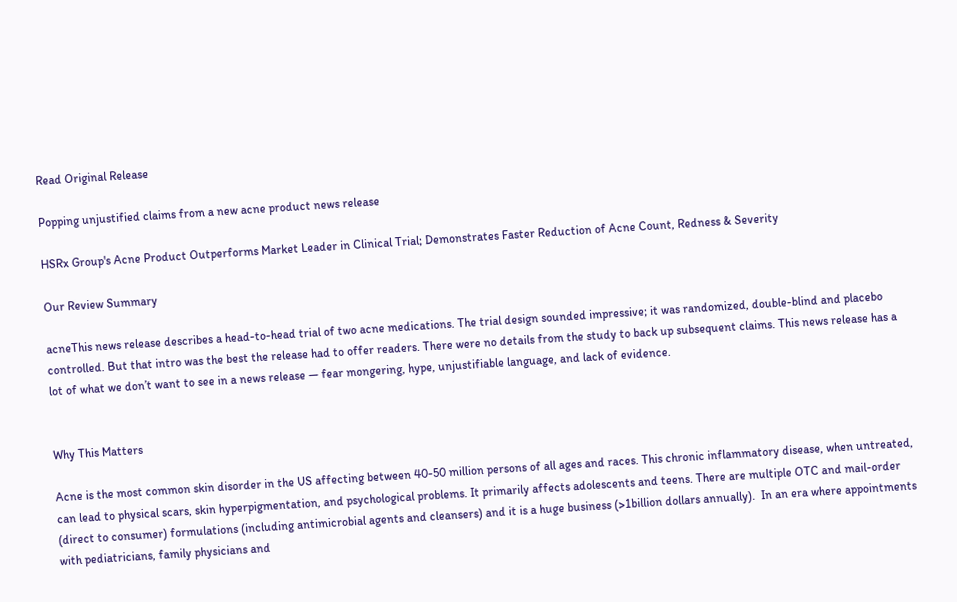Read Original Release

Popping unjustified claims from a new acne product news release

HSRx Group's Acne Product Outperforms Market Leader in Clinical Trial; Demonstrates Faster Reduction of Acne Count, Redness & Severity

Our Review Summary

acneThis news release describes a head-to-head trial of two acne medications. The trial design sounded impressive; it was randomized, double-blind and placebo controlled. But that intro was the best the release had to offer readers. There were no details from the study to back up subsequent claims. This news release has a lot of what we don’t want to see in a news release — fear mongering, hype, unjustifiable language, and lack of evidence.


Why This Matters

Acne is the most common skin disorder in the US affecting between 40-50 million persons of all ages and races. This chronic inflammatory disease, when untreated, can lead to physical scars, skin hyperpigmentation, and psychological problems. It primarily affects adolescents and teens. There are multiple OTC and mail-order (direct to consumer) formulations (including antimicrobial agents and cleansers) and it is a huge business (>1billion dollars annually).  In an era where appointments with pediatricians, family physicians and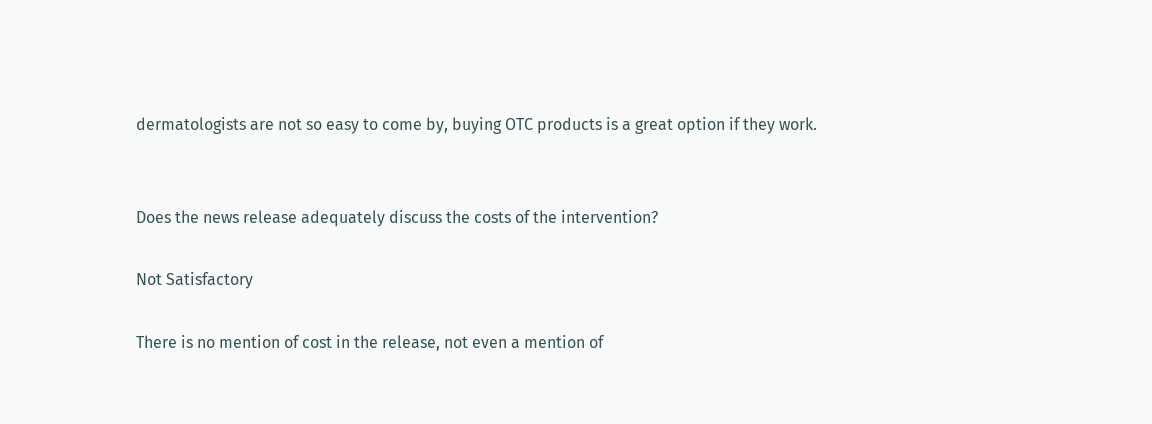dermatologists are not so easy to come by, buying OTC products is a great option if they work.


Does the news release adequately discuss the costs of the intervention?

Not Satisfactory

There is no mention of cost in the release, not even a mention of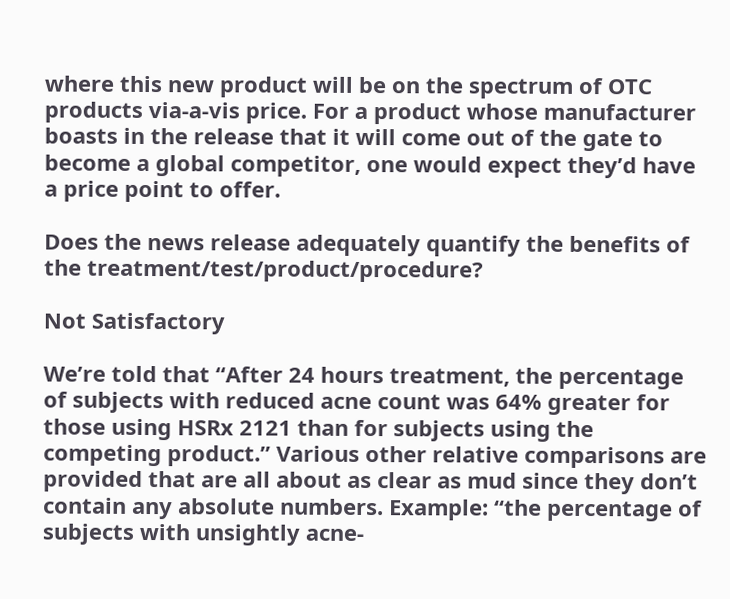where this new product will be on the spectrum of OTC products via-a-vis price. For a product whose manufacturer boasts in the release that it will come out of the gate to become a global competitor, one would expect they’d have a price point to offer.

Does the news release adequately quantify the benefits of the treatment/test/product/procedure?

Not Satisfactory

We’re told that “After 24 hours treatment, the percentage of subjects with reduced acne count was 64% greater for those using HSRx 2121 than for subjects using the competing product.” Various other relative comparisons are provided that are all about as clear as mud since they don’t contain any absolute numbers. Example: “the percentage of subjects with unsightly acne-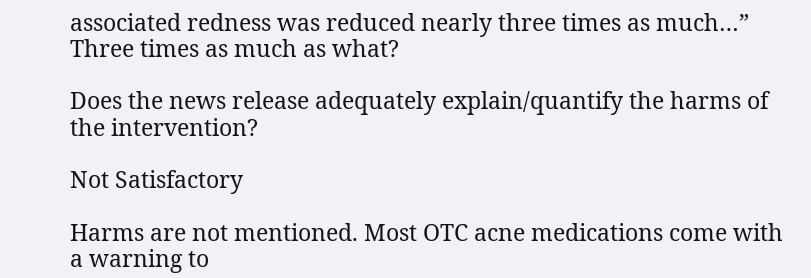associated redness was reduced nearly three times as much…” Three times as much as what?

Does the news release adequately explain/quantify the harms of the intervention?

Not Satisfactory

Harms are not mentioned. Most OTC acne medications come with a warning to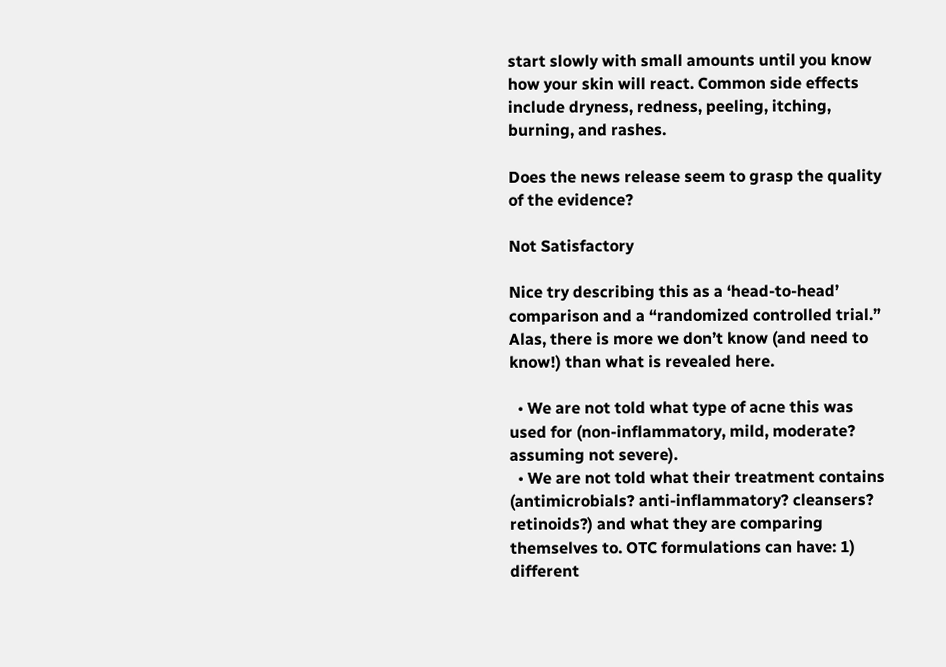start slowly with small amounts until you know how your skin will react. Common side effects include dryness, redness, peeling, itching, burning, and rashes.

Does the news release seem to grasp the quality of the evidence?

Not Satisfactory

Nice try describing this as a ‘head-to-head’ comparison and a “randomized controlled trial.” Alas, there is more we don’t know (and need to know!) than what is revealed here.

  • We are not told what type of acne this was used for (non-inflammatory, mild, moderate? assuming not severe).
  • We are not told what their treatment contains (antimicrobials? anti-inflammatory? cleansers? retinoids?) and what they are comparing themselves to. OTC formulations can have: 1) different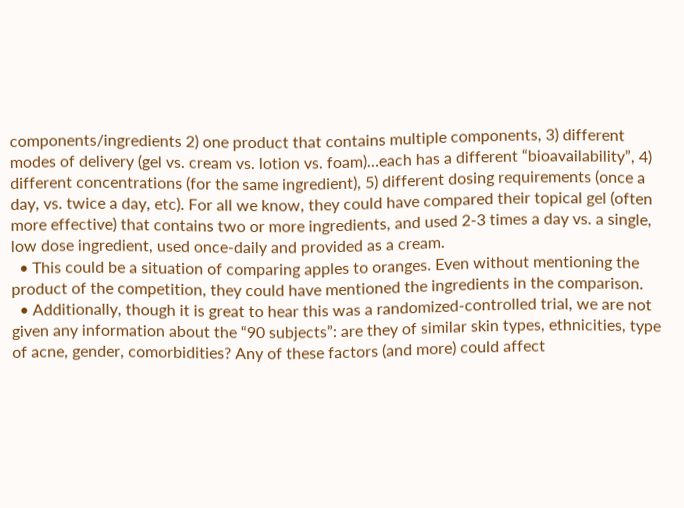components/ingredients 2) one product that contains multiple components, 3) different modes of delivery (gel vs. cream vs. lotion vs. foam)…each has a different “bioavailability”, 4) different concentrations (for the same ingredient), 5) different dosing requirements (once a day, vs. twice a day, etc). For all we know, they could have compared their topical gel (often more effective) that contains two or more ingredients, and used 2-3 times a day vs. a single, low dose ingredient, used once-daily and provided as a cream.
  • This could be a situation of comparing apples to oranges. Even without mentioning the product of the competition, they could have mentioned the ingredients in the comparison.
  • Additionally, though it is great to hear this was a randomized-controlled trial, we are not given any information about the “90 subjects”: are they of similar skin types, ethnicities, type of acne, gender, comorbidities? Any of these factors (and more) could affect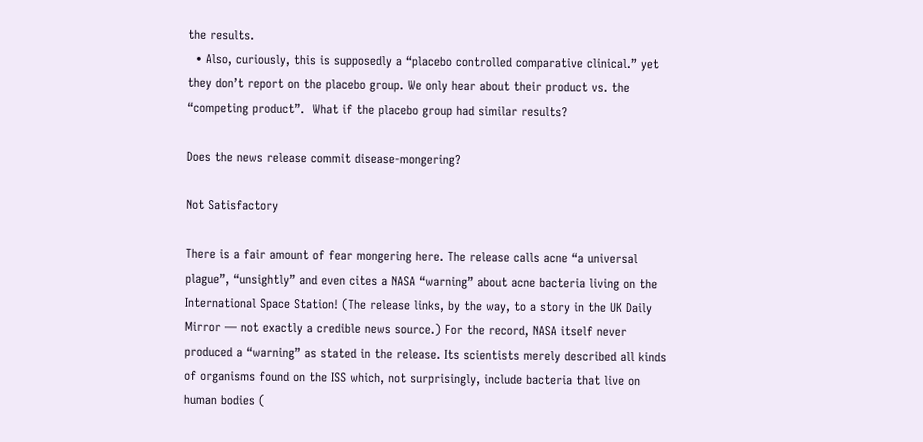the results.
  • Also, curiously, this is supposedly a “placebo controlled comparative clinical.” yet they don’t report on the placebo group. We only hear about their product vs. the “competing product”.  What if the placebo group had similar results?

Does the news release commit disease-mongering?

Not Satisfactory

There is a fair amount of fear mongering here. The release calls acne “a universal plague”, “unsightly” and even cites a NASA “warning” about acne bacteria living on the International Space Station! (The release links, by the way, to a story in the UK Daily Mirror — not exactly a credible news source.) For the record, NASA itself never produced a “warning” as stated in the release. Its scientists merely described all kinds of organisms found on the ISS which, not surprisingly, include bacteria that live on human bodies (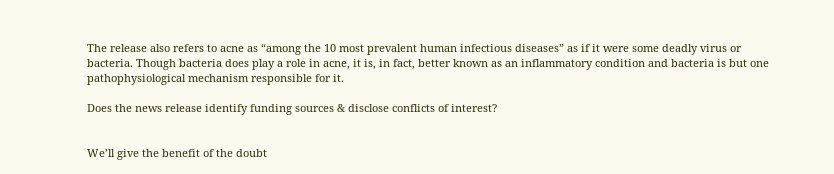The release also refers to acne as “among the 10 most prevalent human infectious diseases” as if it were some deadly virus or bacteria. Though bacteria does play a role in acne, it is, in fact, better known as an inflammatory condition and bacteria is but one pathophysiological mechanism responsible for it.

Does the news release identify funding sources & disclose conflicts of interest?


We’ll give the benefit of the doubt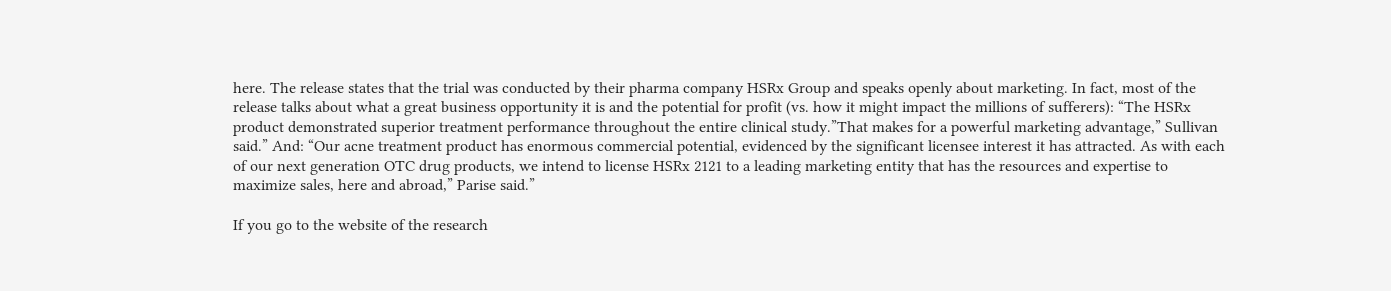here. The release states that the trial was conducted by their pharma company HSRx Group and speaks openly about marketing. In fact, most of the release talks about what a great business opportunity it is and the potential for profit (vs. how it might impact the millions of sufferers): “The HSRx product demonstrated superior treatment performance throughout the entire clinical study.”That makes for a powerful marketing advantage,” Sullivan said.” And: “Our acne treatment product has enormous commercial potential, evidenced by the significant licensee interest it has attracted. As with each of our next generation OTC drug products, we intend to license HSRx 2121 to a leading marketing entity that has the resources and expertise to maximize sales, here and abroad,” Parise said.”

If you go to the website of the research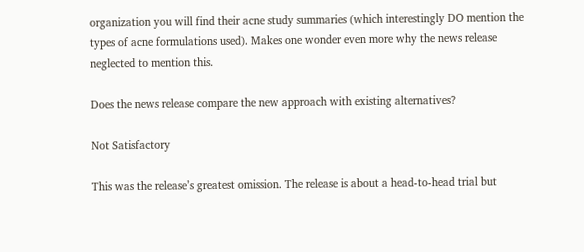organization you will find their acne study summaries (which interestingly DO mention the types of acne formulations used). Makes one wonder even more why the news release neglected to mention this.

Does the news release compare the new approach with existing alternatives?

Not Satisfactory

This was the release’s greatest omission. The release is about a head-to-head trial but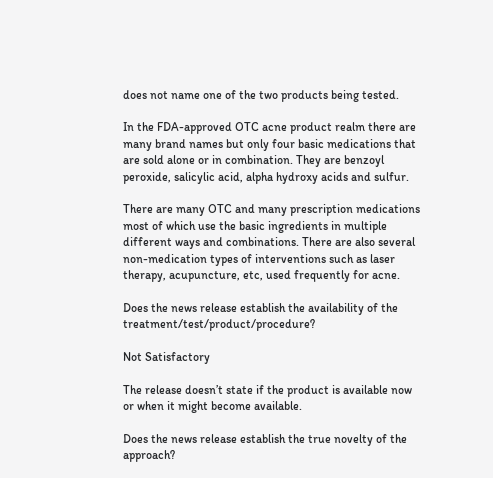does not name one of the two products being tested.

In the FDA-approved OTC acne product realm there are many brand names but only four basic medications that are sold alone or in combination. They are benzoyl peroxide, salicylic acid, alpha hydroxy acids and sulfur.

There are many OTC and many prescription medications most of which use the basic ingredients in multiple different ways and combinations. There are also several non-medication types of interventions such as laser therapy, acupuncture, etc, used frequently for acne.

Does the news release establish the availability of the treatment/test/product/procedure?

Not Satisfactory

The release doesn’t state if the product is available now or when it might become available.

Does the news release establish the true novelty of the approach?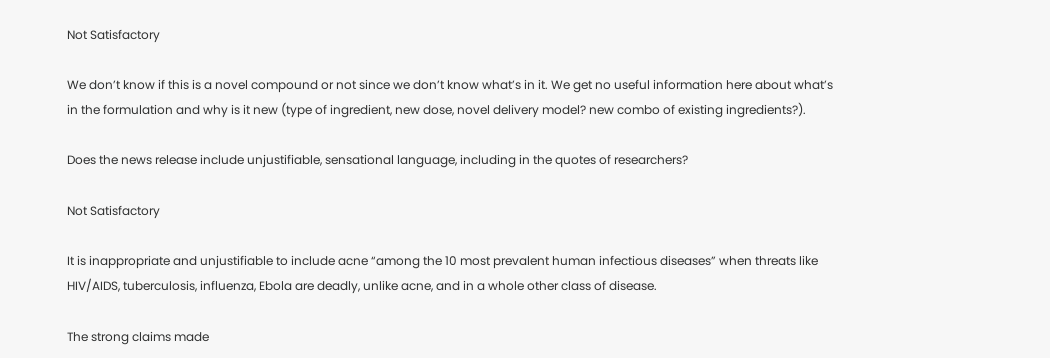Not Satisfactory

We don’t know if this is a novel compound or not since we don’t know what’s in it. We get no useful information here about what’s in the formulation and why is it new (type of ingredient, new dose, novel delivery model? new combo of existing ingredients?).

Does the news release include unjustifiable, sensational language, including in the quotes of researchers?

Not Satisfactory

It is inappropriate and unjustifiable to include acne “among the 10 most prevalent human infectious diseases” when threats like HIV/AIDS, tuberculosis, influenza, Ebola are deadly, unlike acne, and in a whole other class of disease.

The strong claims made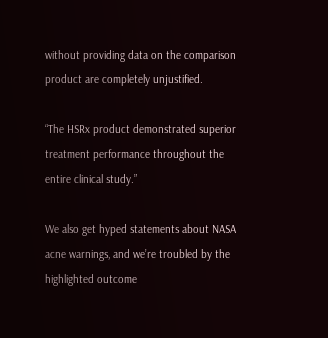without providing data on the comparison product are completely unjustified.

“The HSRx product demonstrated superior treatment performance throughout the entire clinical study.”

We also get hyped statements about NASA acne warnings, and we’re troubled by the highlighted outcome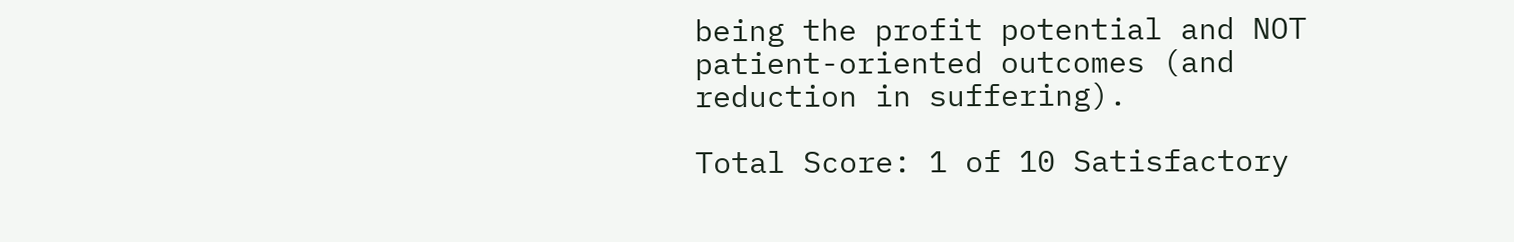being the profit potential and NOT patient-oriented outcomes (and reduction in suffering).

Total Score: 1 of 10 Satisfactory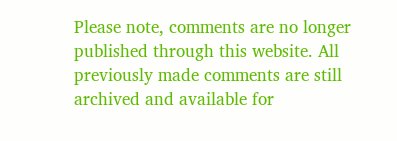Please note, comments are no longer published through this website. All previously made comments are still archived and available for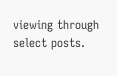viewing through select posts.